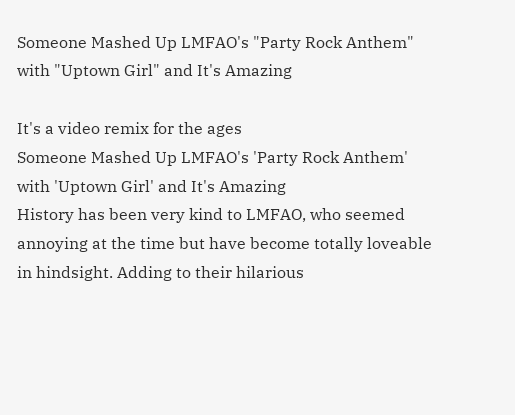Someone Mashed Up LMFAO's "Party Rock Anthem" with "Uptown Girl" and It's Amazing

It's a video remix for the ages
Someone Mashed Up LMFAO's 'Party Rock Anthem' with 'Uptown Girl' and It's Amazing
History has been very kind to LMFAO, who seemed annoying at the time but have become totally loveable in hindsight. Adding to their hilarious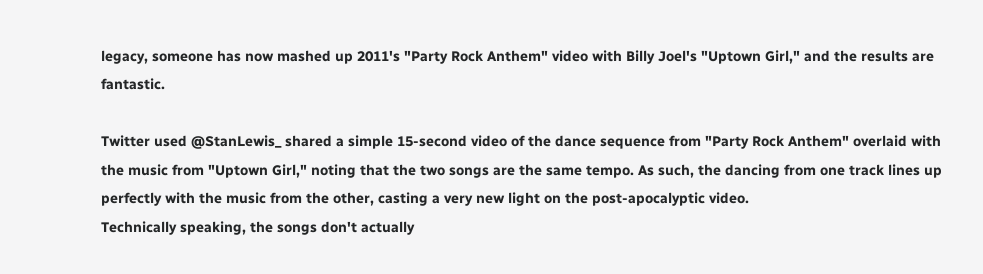legacy, someone has now mashed up 2011's "Party Rock Anthem" video with Billy Joel's "Uptown Girl," and the results are fantastic.

Twitter used @StanLewis_ shared a simple 15-second video of the dance sequence from "Party Rock Anthem" overlaid with the music from "Uptown Girl," noting that the two songs are the same tempo. As such, the dancing from one track lines up perfectly with the music from the other, casting a very new light on the post-apocalyptic video.
Technically speaking, the songs don't actually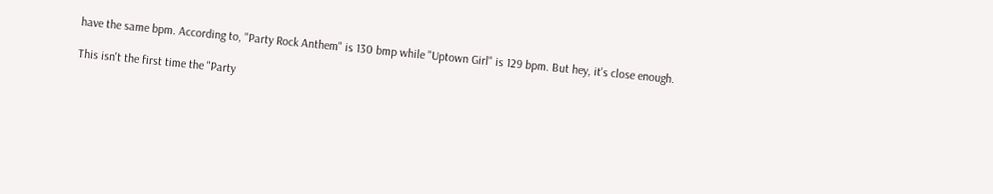have the same bpm. According to, "Party Rock Anthem" is 130 bmp while "Uptown Girl" is 129 bpm. But hey, it's close enough.

This isn't the first time the "Party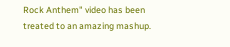Rock Anthem" video has been treated to an amazing mashup.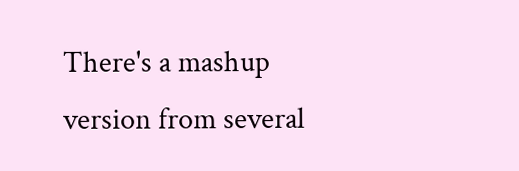There's a mashup version from several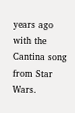years ago with the Cantina song from Star Wars.